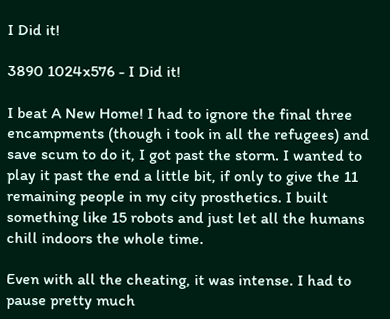I Did it!

3890 1024x576 - I Did it!

I beat A New Home! I had to ignore the final three encampments (though i took in all the refugees) and save scum to do it, I got past the storm. I wanted to play it past the end a little bit, if only to give the 11 remaining people in my city prosthetics. I built something like 15 robots and just let all the humans chill indoors the whole time.

Even with all the cheating, it was intense. I had to pause pretty much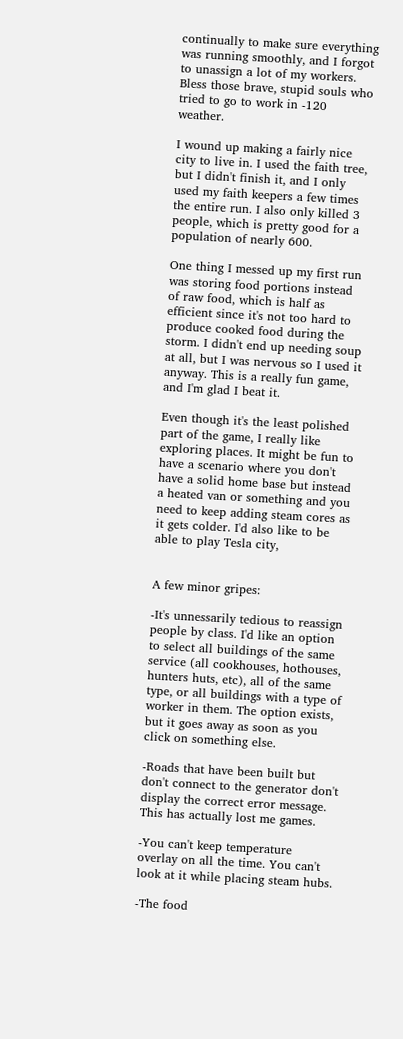continually to make sure everything was running smoothly, and I forgot to unassign a lot of my workers. Bless those brave, stupid souls who tried to go to work in -120 weather.

I wound up making a fairly nice city to live in. I used the faith tree, but I didn't finish it, and I only used my faith keepers a few times the entire run. I also only killed 3 people, which is pretty good for a population of nearly 600.

One thing I messed up my first run was storing food portions instead of raw food, which is half as efficient since it's not too hard to produce cooked food during the storm. I didn't end up needing soup at all, but I was nervous so I used it anyway. This is a really fun game, and I'm glad I beat it.

Even though it's the least polished part of the game, I really like exploring places. It might be fun to have a scenario where you don't have a solid home base but instead a heated van or something and you need to keep adding steam cores as it gets colder. I'd also like to be able to play Tesla city,


A few minor gripes:

-It's unnessarily tedious to reassign people by class. I'd like an option to select all buildings of the same service (all cookhouses, hothouses, hunters huts, etc), all of the same type, or all buildings with a type of worker in them. The option exists, but it goes away as soon as you click on something else.

-Roads that have been built but don't connect to the generator don't display the correct error message. This has actually lost me games.

-You can't keep temperature overlay on all the time. You can't look at it while placing steam hubs.

-The food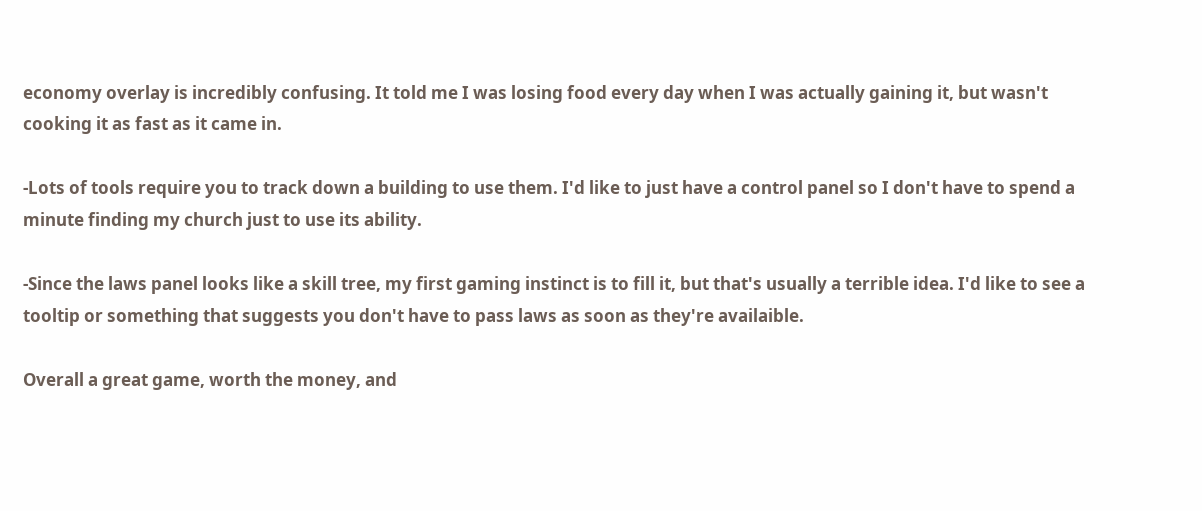economy overlay is incredibly confusing. It told me I was losing food every day when I was actually gaining it, but wasn't cooking it as fast as it came in.

-Lots of tools require you to track down a building to use them. I'd like to just have a control panel so I don't have to spend a minute finding my church just to use its ability.

-Since the laws panel looks like a skill tree, my first gaming instinct is to fill it, but that's usually a terrible idea. I'd like to see a tooltip or something that suggests you don't have to pass laws as soon as they're availaible.

Overall a great game, worth the money, and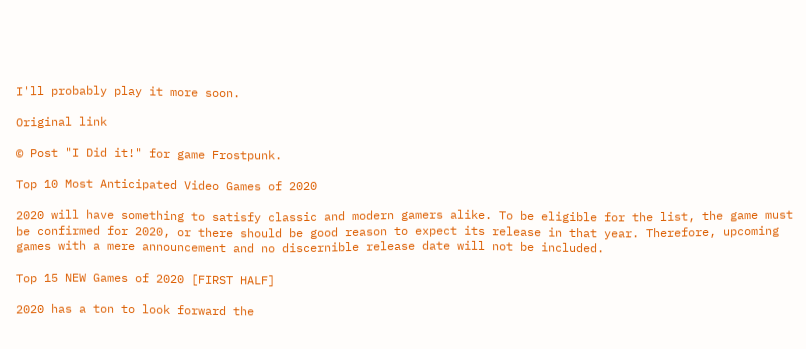I'll probably play it more soon.

Original link

© Post "I Did it!" for game Frostpunk.

Top 10 Most Anticipated Video Games of 2020

2020 will have something to satisfy classic and modern gamers alike. To be eligible for the list, the game must be confirmed for 2020, or there should be good reason to expect its release in that year. Therefore, upcoming games with a mere announcement and no discernible release date will not be included.

Top 15 NEW Games of 2020 [FIRST HALF]

2020 has a ton to look forward the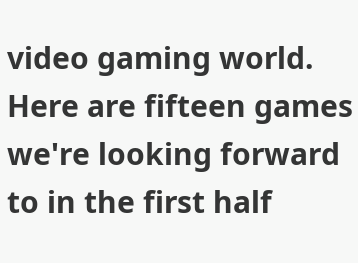video gaming world. Here are fifteen games we're looking forward to in the first half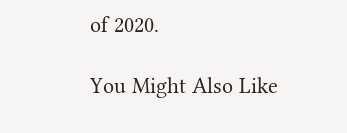of 2020.

You Might Also Like